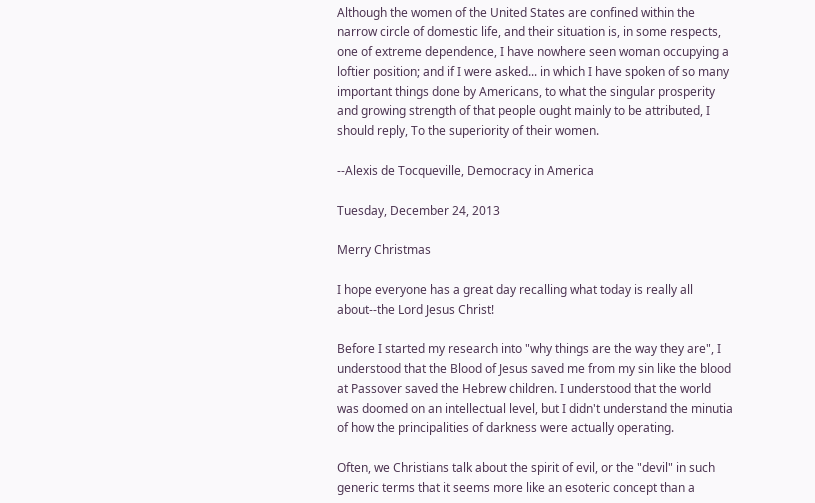Although the women of the United States are confined within the narrow circle of domestic life, and their situation is, in some respects, one of extreme dependence, I have nowhere seen woman occupying a loftier position; and if I were asked... in which I have spoken of so many important things done by Americans, to what the singular prosperity and growing strength of that people ought mainly to be attributed, I should reply, To the superiority of their women.

--Alexis de Tocqueville, Democracy in America

Tuesday, December 24, 2013

Merry Christmas

I hope everyone has a great day recalling what today is really all about--the Lord Jesus Christ!

Before I started my research into "why things are the way they are", I understood that the Blood of Jesus saved me from my sin like the blood at Passover saved the Hebrew children. I understood that the world was doomed on an intellectual level, but I didn't understand the minutia of how the principalities of darkness were actually operating.

Often, we Christians talk about the spirit of evil, or the "devil" in such generic terms that it seems more like an esoteric concept than a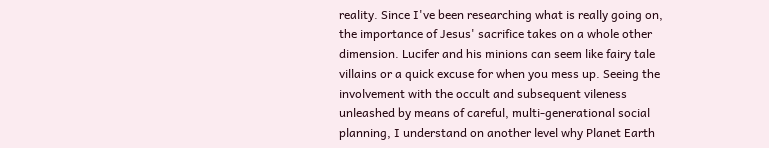reality. Since I've been researching what is really going on, the importance of Jesus' sacrifice takes on a whole other dimension. Lucifer and his minions can seem like fairy tale villains or a quick excuse for when you mess up. Seeing the involvement with the occult and subsequent vileness unleashed by means of careful, multi-generational social planning, I understand on another level why Planet Earth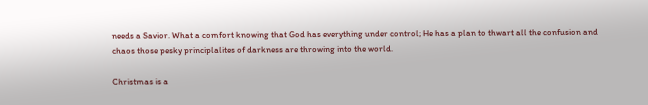needs a Savior. What a comfort knowing that God has everything under control; He has a plan to thwart all the confusion and chaos those pesky principlalites of darkness are throwing into the world.

Christmas is a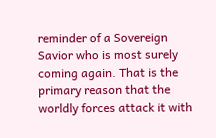reminder of a Sovereign Savior who is most surely coming again. That is the primary reason that the worldly forces attack it with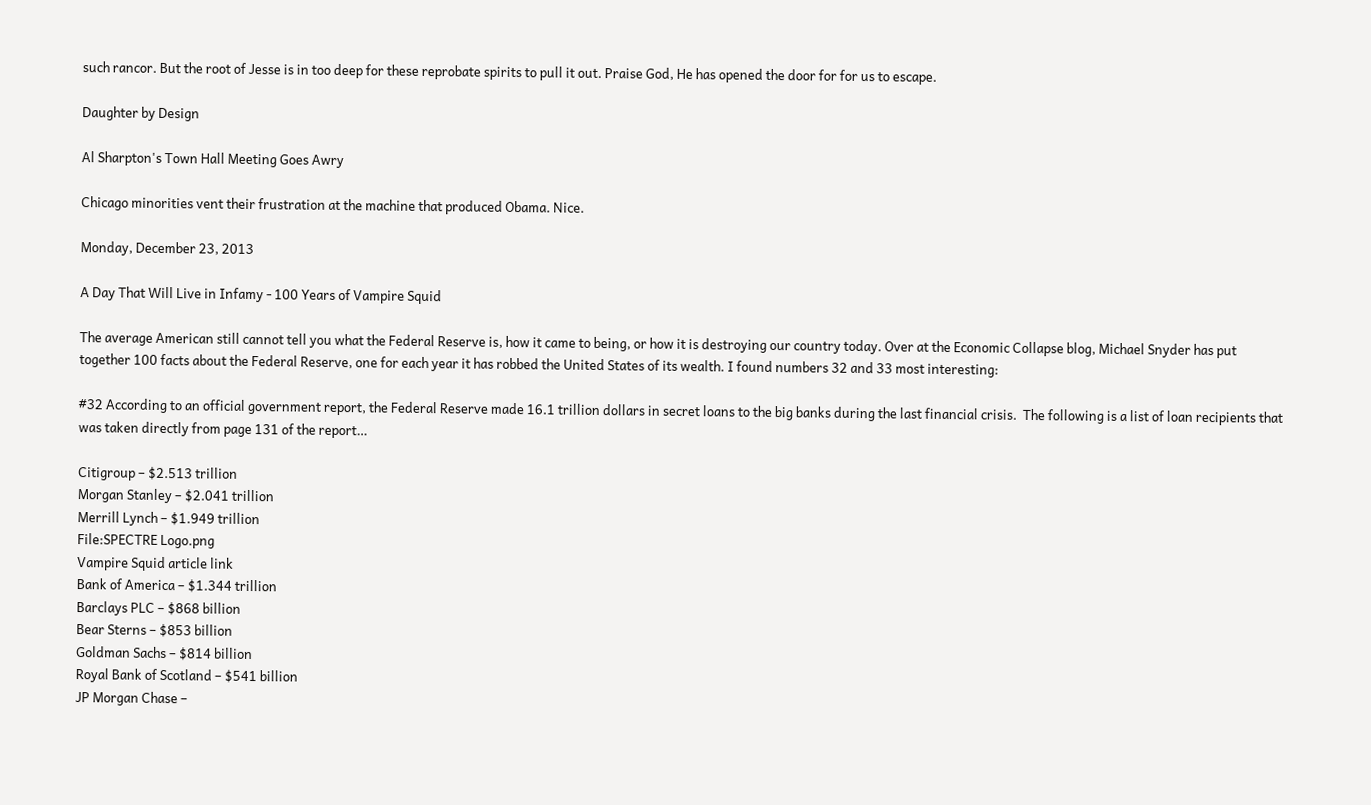such rancor. But the root of Jesse is in too deep for these reprobate spirits to pull it out. Praise God, He has opened the door for for us to escape.

Daughter by Design

Al Sharpton's Town Hall Meeting Goes Awry

Chicago minorities vent their frustration at the machine that produced Obama. Nice.

Monday, December 23, 2013

A Day That Will Live in Infamy - 100 Years of Vampire Squid

The average American still cannot tell you what the Federal Reserve is, how it came to being, or how it is destroying our country today. Over at the Economic Collapse blog, Michael Snyder has put together 100 facts about the Federal Reserve, one for each year it has robbed the United States of its wealth. I found numbers 32 and 33 most interesting:

#32 According to an official government report, the Federal Reserve made 16.1 trillion dollars in secret loans to the big banks during the last financial crisis.  The following is a list of loan recipients that was taken directly from page 131 of the report…

Citigroup – $2.513 trillion
Morgan Stanley – $2.041 trillion
Merrill Lynch – $1.949 trillion
File:SPECTRE Logo.png
Vampire Squid article link
Bank of America – $1.344 trillion
Barclays PLC – $868 billion
Bear Sterns – $853 billion
Goldman Sachs – $814 billion
Royal Bank of Scotland – $541 billion
JP Morgan Chase –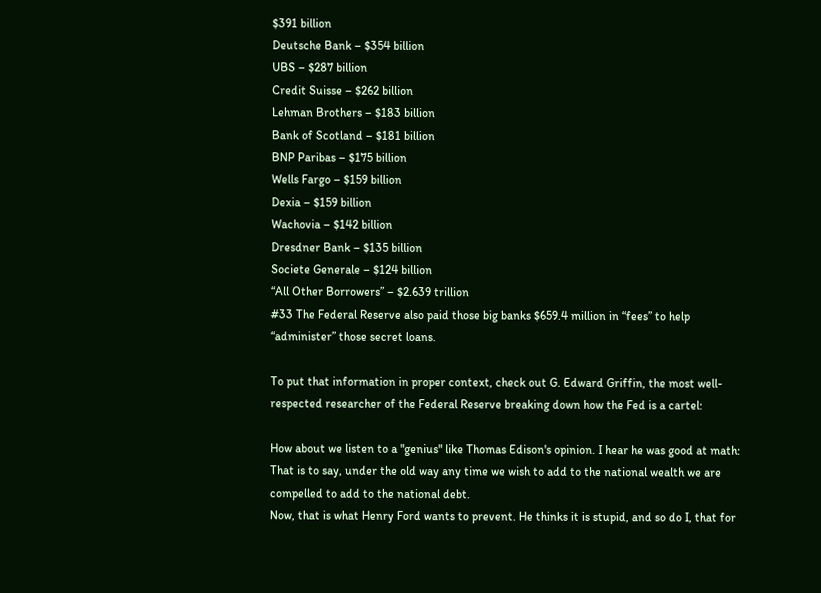$391 billion
Deutsche Bank – $354 billion
UBS – $287 billion
Credit Suisse – $262 billion
Lehman Brothers – $183 billion
Bank of Scotland – $181 billion
BNP Paribas – $175 billion
Wells Fargo – $159 billion
Dexia – $159 billion
Wachovia – $142 billion
Dresdner Bank – $135 billion
Societe Generale – $124 billion
“All Other Borrowers” – $2.639 trillion
#33 The Federal Reserve also paid those big banks $659.4 million in “fees” to help “administer” those secret loans.

To put that information in proper context, check out G. Edward Griffin, the most well-respected researcher of the Federal Reserve breaking down how the Fed is a cartel:

How about we listen to a "genius" like Thomas Edison's opinion. I hear he was good at math:
That is to say, under the old way any time we wish to add to the national wealth we are compelled to add to the national debt.
Now, that is what Henry Ford wants to prevent. He thinks it is stupid, and so do I, that for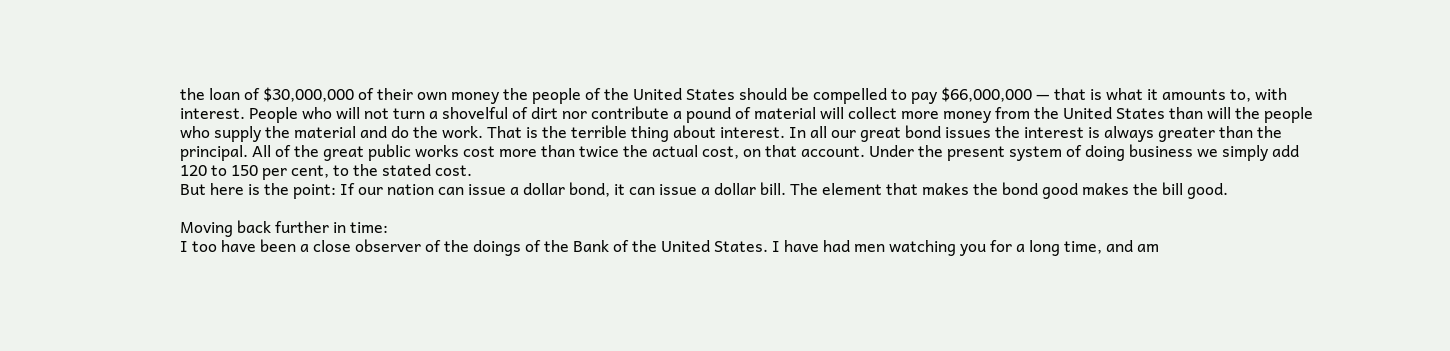the loan of $30,000,000 of their own money the people of the United States should be compelled to pay $66,000,000 — that is what it amounts to, with interest. People who will not turn a shovelful of dirt nor contribute a pound of material will collect more money from the United States than will the people who supply the material and do the work. That is the terrible thing about interest. In all our great bond issues the interest is always greater than the principal. All of the great public works cost more than twice the actual cost, on that account. Under the present system of doing business we simply add 120 to 150 per cent, to the stated cost.
But here is the point: If our nation can issue a dollar bond, it can issue a dollar bill. The element that makes the bond good makes the bill good.

Moving back further in time:
I too have been a close observer of the doings of the Bank of the United States. I have had men watching you for a long time, and am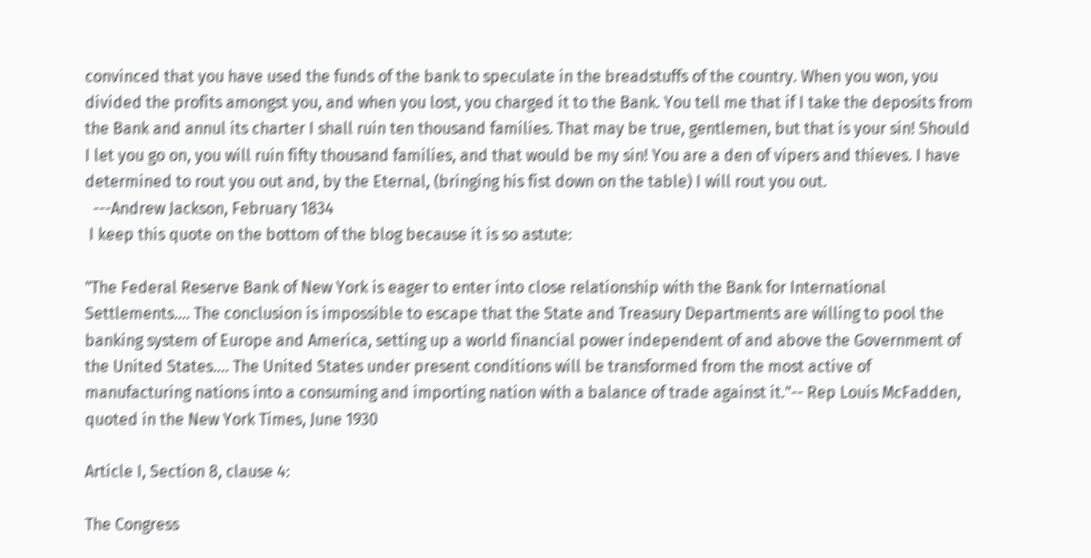convinced that you have used the funds of the bank to speculate in the breadstuffs of the country. When you won, you divided the profits amongst you, and when you lost, you charged it to the Bank. You tell me that if I take the deposits from the Bank and annul its charter I shall ruin ten thousand families. That may be true, gentlemen, but that is your sin! Should I let you go on, you will ruin fifty thousand families, and that would be my sin! You are a den of vipers and thieves. I have determined to rout you out and, by the Eternal, (bringing his fist down on the table) I will rout you out.
  ---Andrew Jackson, February 1834
 I keep this quote on the bottom of the blog because it is so astute:

"The Federal Reserve Bank of New York is eager to enter into close relationship with the Bank for International Settlements.... The conclusion is impossible to escape that the State and Treasury Departments are willing to pool the banking system of Europe and America, setting up a world financial power independent of and above the Government of the United States.... The United States under present conditions will be transformed from the most active of manufacturing nations into a consuming and importing nation with a balance of trade against it."-- Rep Louis McFadden, quoted in the New York Times, June 1930

Article I, Section 8, clause 4:

The Congress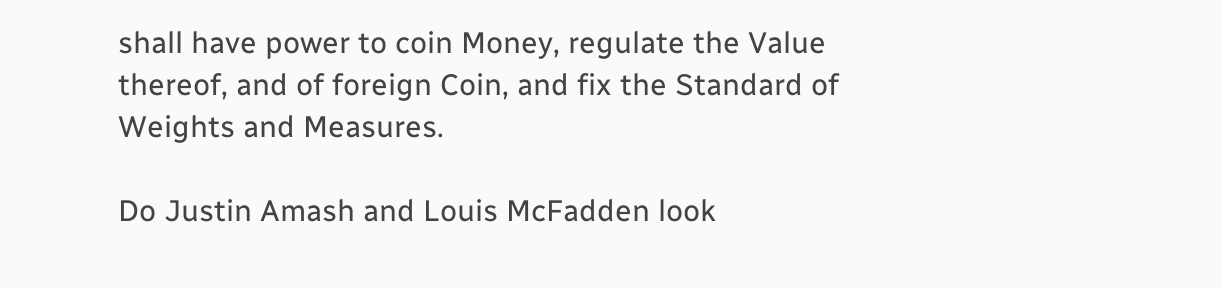shall have power to coin Money, regulate the Value thereof, and of foreign Coin, and fix the Standard of Weights and Measures.

Do Justin Amash and Louis McFadden look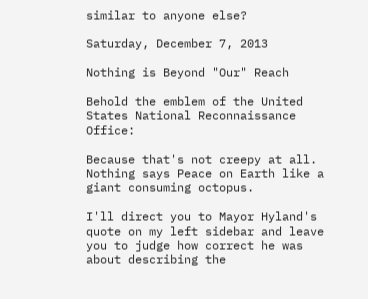similar to anyone else?

Saturday, December 7, 2013

Nothing is Beyond "Our" Reach

Behold the emblem of the United States National Reconnaissance Office:

Because that's not creepy at all. Nothing says Peace on Earth like a giant consuming octopus.

I'll direct you to Mayor Hyland's quote on my left sidebar and leave you to judge how correct he was about describing the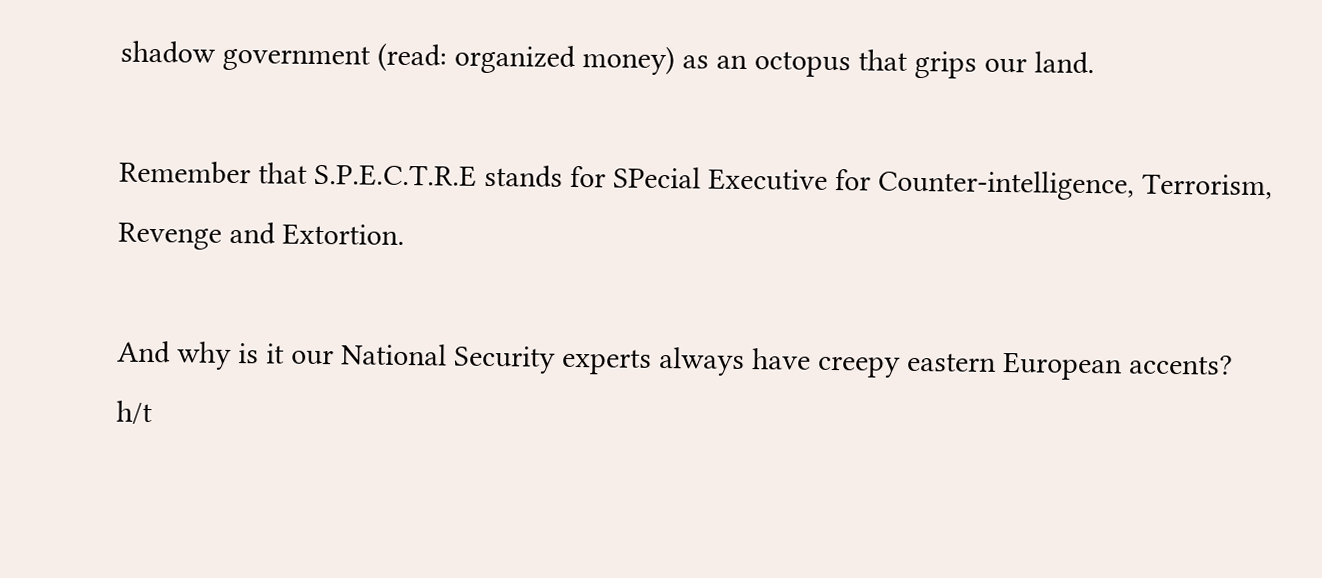shadow government (read: organized money) as an octopus that grips our land.

Remember that S.P.E.C.T.R.E stands for SPecial Executive for Counter-intelligence, Terrorism, Revenge and Extortion.

And why is it our National Security experts always have creepy eastern European accents?
h/t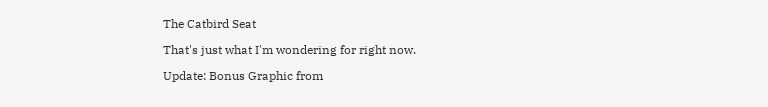The Catbird Seat

That's just what I'm wondering for right now.

Update: Bonus Graphic from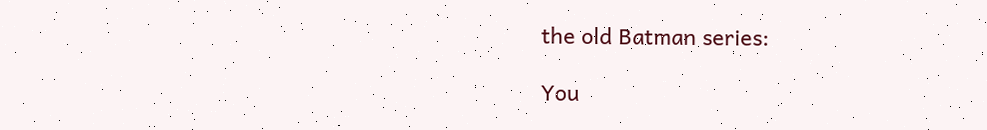the old Batman series:

You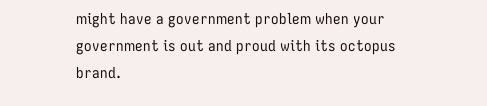might have a government problem when your government is out and proud with its octopus brand.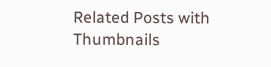Related Posts with Thumbnails